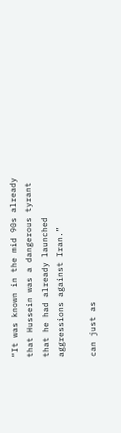“It was known in the mid 90s already that Hussein was a dangerous tyrant that he had already launched aggressions against Iran.”

can just as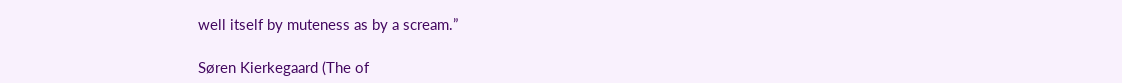well itself by muteness as by a scream.”

Søren Kierkegaard (The of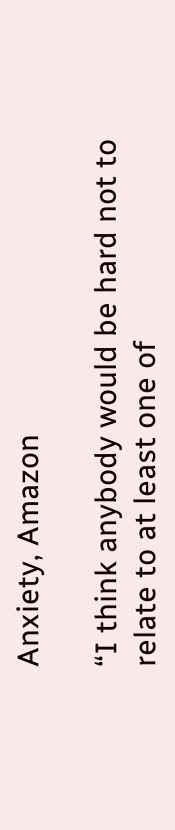Anxiety, Amazon

“I think anybody would be hard not to relate to at least one of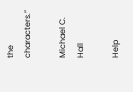the characters.”

Michael C. Hall

Help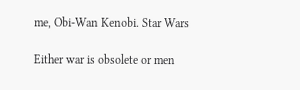me, Obi-Wan Kenobi. Star Wars

Either war is obsolete or men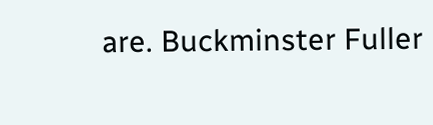are. Buckminster Fuller